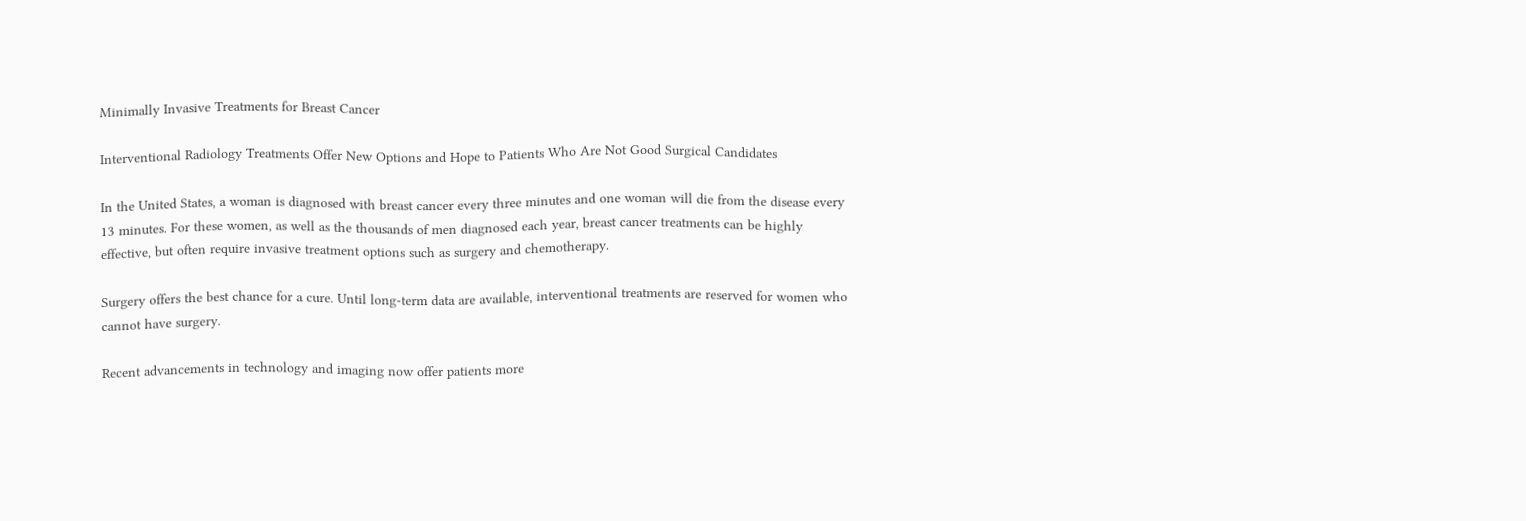Minimally Invasive Treatments for Breast Cancer

Interventional Radiology Treatments Offer New Options and Hope to Patients Who Are Not Good Surgical Candidates

In the United States, a woman is diagnosed with breast cancer every three minutes and one woman will die from the disease every 13 minutes. For these women, as well as the thousands of men diagnosed each year, breast cancer treatments can be highly effective, but often require invasive treatment options such as surgery and chemotherapy.

Surgery offers the best chance for a cure. Until long-term data are available, interventional treatments are reserved for women who cannot have surgery.

Recent advancements in technology and imaging now offer patients more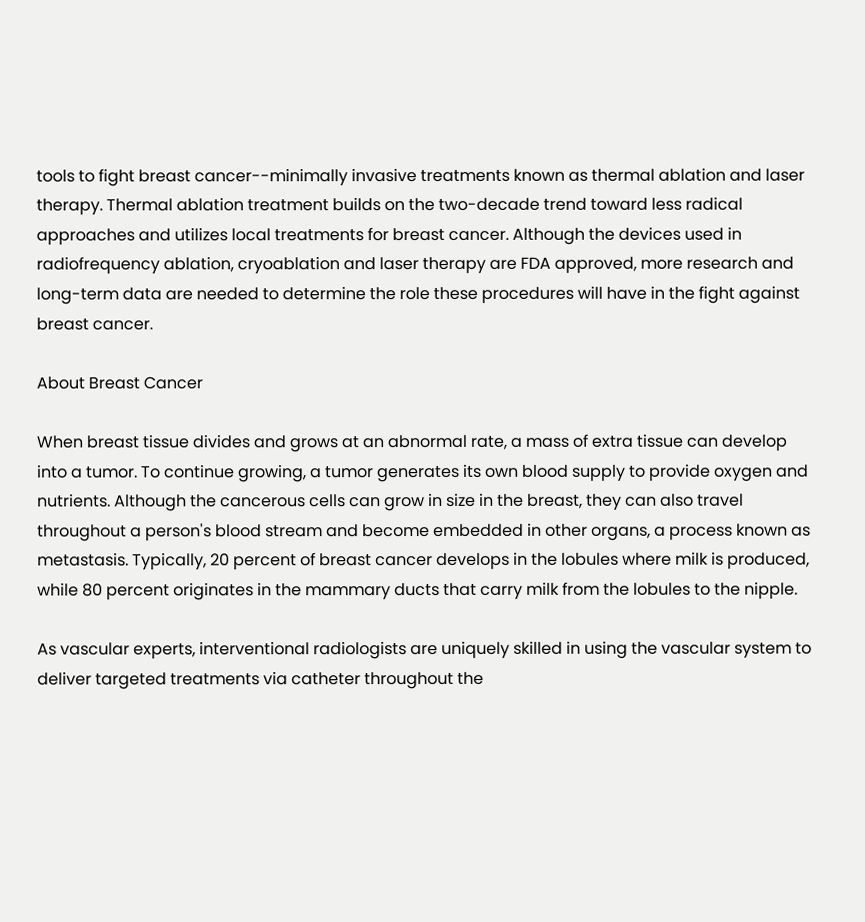tools to fight breast cancer--minimally invasive treatments known as thermal ablation and laser therapy. Thermal ablation treatment builds on the two-decade trend toward less radical approaches and utilizes local treatments for breast cancer. Although the devices used in radiofrequency ablation, cryoablation and laser therapy are FDA approved, more research and long-term data are needed to determine the role these procedures will have in the fight against breast cancer.

About Breast Cancer

When breast tissue divides and grows at an abnormal rate, a mass of extra tissue can develop into a tumor. To continue growing, a tumor generates its own blood supply to provide oxygen and nutrients. Although the cancerous cells can grow in size in the breast, they can also travel throughout a person's blood stream and become embedded in other organs, a process known as metastasis. Typically, 20 percent of breast cancer develops in the lobules where milk is produced, while 80 percent originates in the mammary ducts that carry milk from the lobules to the nipple.

As vascular experts, interventional radiologists are uniquely skilled in using the vascular system to deliver targeted treatments via catheter throughout the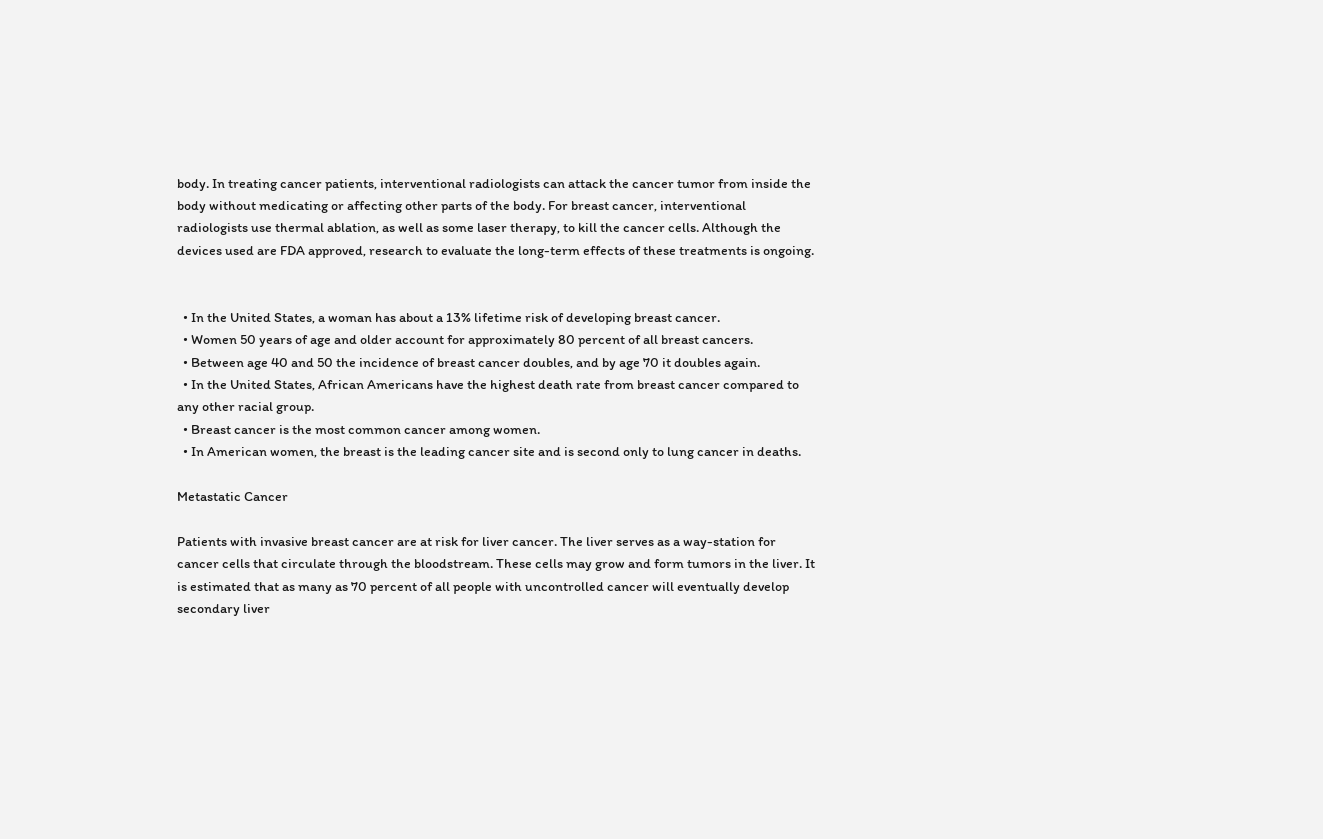body. In treating cancer patients, interventional radiologists can attack the cancer tumor from inside the body without medicating or affecting other parts of the body. For breast cancer, interventional radiologists use thermal ablation, as well as some laser therapy, to kill the cancer cells. Although the devices used are FDA approved, research to evaluate the long-term effects of these treatments is ongoing.


  • In the United States, a woman has about a 13% lifetime risk of developing breast cancer.
  • Women 50 years of age and older account for approximately 80 percent of all breast cancers.
  • Between age 40 and 50 the incidence of breast cancer doubles, and by age 70 it doubles again.
  • In the United States, African Americans have the highest death rate from breast cancer compared to any other racial group.
  • Breast cancer is the most common cancer among women.
  • In American women, the breast is the leading cancer site and is second only to lung cancer in deaths.

Metastatic Cancer

Patients with invasive breast cancer are at risk for liver cancer. The liver serves as a way-station for cancer cells that circulate through the bloodstream. These cells may grow and form tumors in the liver. It is estimated that as many as 70 percent of all people with uncontrolled cancer will eventually develop secondary liver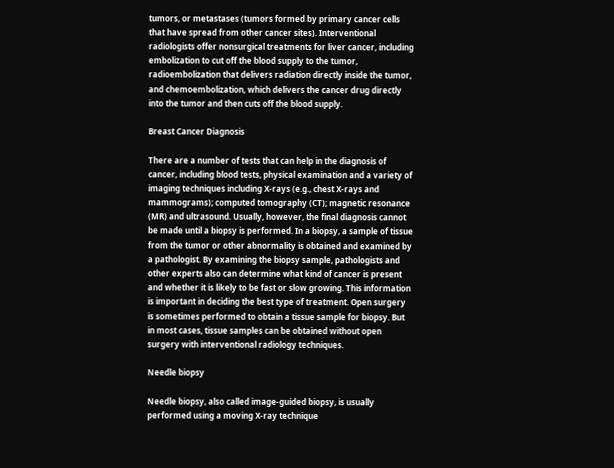tumors, or metastases (tumors formed by primary cancer cells that have spread from other cancer sites). Interventional radiologists offer nonsurgical treatments for liver cancer, including embolization to cut off the blood supply to the tumor, radioembolization that delivers radiation directly inside the tumor, and chemoembolization, which delivers the cancer drug directly into the tumor and then cuts off the blood supply.

Breast Cancer Diagnosis

There are a number of tests that can help in the diagnosis of cancer, including blood tests, physical examination and a variety of imaging techniques including X-rays (e.g., chest X-rays and mammograms); computed tomography (CT); magnetic resonance (MR) and ultrasound. Usually, however, the final diagnosis cannot be made until a biopsy is performed. In a biopsy, a sample of tissue from the tumor or other abnormality is obtained and examined by a pathologist. By examining the biopsy sample, pathologists and other experts also can determine what kind of cancer is present and whether it is likely to be fast or slow growing. This information is important in deciding the best type of treatment. Open surgery is sometimes performed to obtain a tissue sample for biopsy. But in most cases, tissue samples can be obtained without open surgery with interventional radiology techniques.

Needle biopsy

Needle biopsy, also called image-guided biopsy, is usually performed using a moving X-ray technique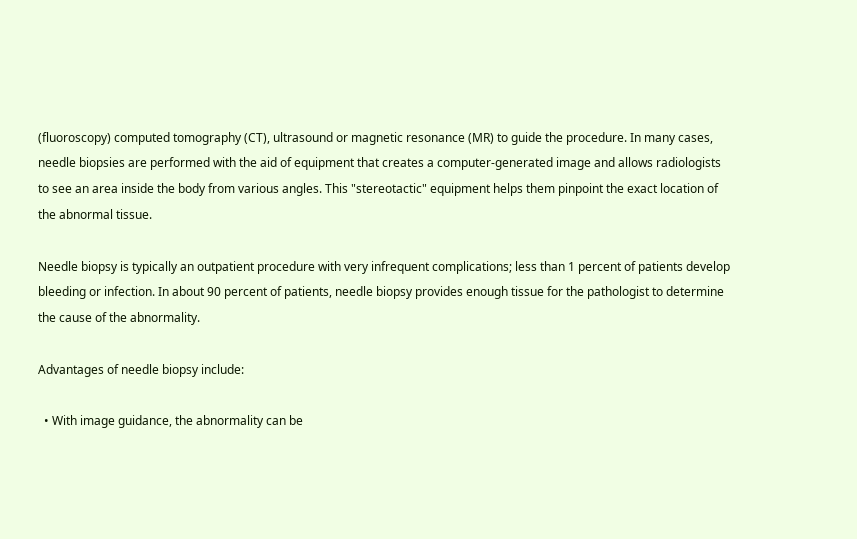(fluoroscopy) computed tomography (CT), ultrasound or magnetic resonance (MR) to guide the procedure. In many cases, needle biopsies are performed with the aid of equipment that creates a computer-generated image and allows radiologists to see an area inside the body from various angles. This "stereotactic" equipment helps them pinpoint the exact location of the abnormal tissue.

Needle biopsy is typically an outpatient procedure with very infrequent complications; less than 1 percent of patients develop bleeding or infection. In about 90 percent of patients, needle biopsy provides enough tissue for the pathologist to determine the cause of the abnormality.

Advantages of needle biopsy include:

  • With image guidance, the abnormality can be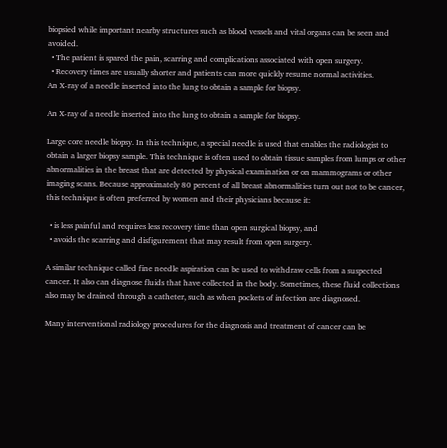biopsied while important nearby structures such as blood vessels and vital organs can be seen and avoided.
  • The patient is spared the pain, scarring and complications associated with open surgery.
  • Recovery times are usually shorter and patients can more quickly resume normal activities.
An X-ray of a needle inserted into the lung to obtain a sample for biopsy.

An X-ray of a needle inserted into the lung to obtain a sample for biopsy.

Large core needle biopsy. In this technique, a special needle is used that enables the radiologist to obtain a larger biopsy sample. This technique is often used to obtain tissue samples from lumps or other abnormalities in the breast that are detected by physical examination or on mammograms or other imaging scans. Because approximately 80 percent of all breast abnormalities turn out not to be cancer, this technique is often preferred by women and their physicians because it:

  • is less painful and requires less recovery time than open surgical biopsy, and
  • avoids the scarring and disfigurement that may result from open surgery.

A similar technique called fine needle aspiration can be used to withdraw cells from a suspected cancer. It also can diagnose fluids that have collected in the body. Sometimes, these fluid collections also may be drained through a catheter, such as when pockets of infection are diagnosed.

Many interventional radiology procedures for the diagnosis and treatment of cancer can be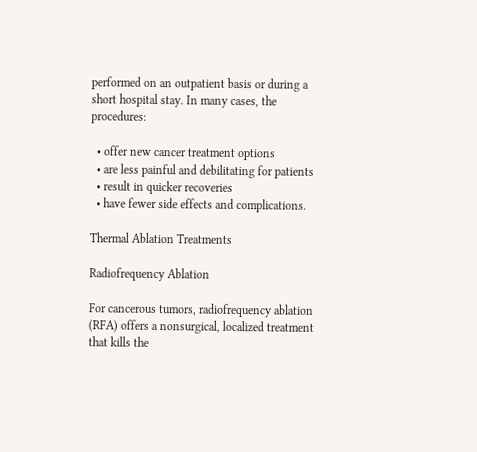performed on an outpatient basis or during a short hospital stay. In many cases, the procedures:

  • offer new cancer treatment options
  • are less painful and debilitating for patients
  • result in quicker recoveries
  • have fewer side effects and complications.

Thermal Ablation Treatments

Radiofrequency Ablation

For cancerous tumors, radiofrequency ablation (RFA) offers a nonsurgical, localized treatment that kills the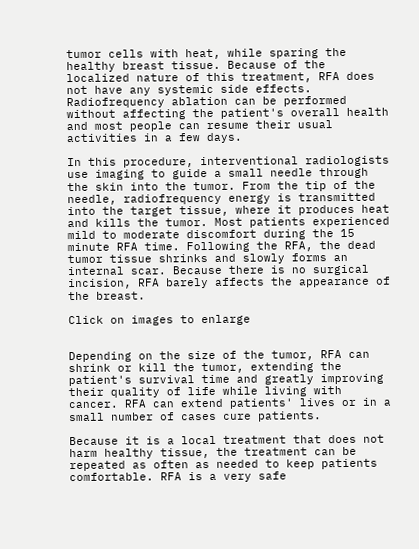tumor cells with heat, while sparing the healthy breast tissue. Because of the localized nature of this treatment, RFA does not have any systemic side effects. Radiofrequency ablation can be performed without affecting the patient's overall health and most people can resume their usual activities in a few days.

In this procedure, interventional radiologists use imaging to guide a small needle through the skin into the tumor. From the tip of the needle, radiofrequency energy is transmitted into the target tissue, where it produces heat and kills the tumor. Most patients experienced mild to moderate discomfort during the 15 minute RFA time. Following the RFA, the dead tumor tissue shrinks and slowly forms an internal scar. Because there is no surgical incision, RFA barely affects the appearance of the breast.

Click on images to enlarge


Depending on the size of the tumor, RFA can shrink or kill the tumor, extending the patient's survival time and greatly improving their quality of life while living with cancer. RFA can extend patients' lives or in a small number of cases cure patients.

Because it is a local treatment that does not harm healthy tissue, the treatment can be repeated as often as needed to keep patients comfortable. RFA is a very safe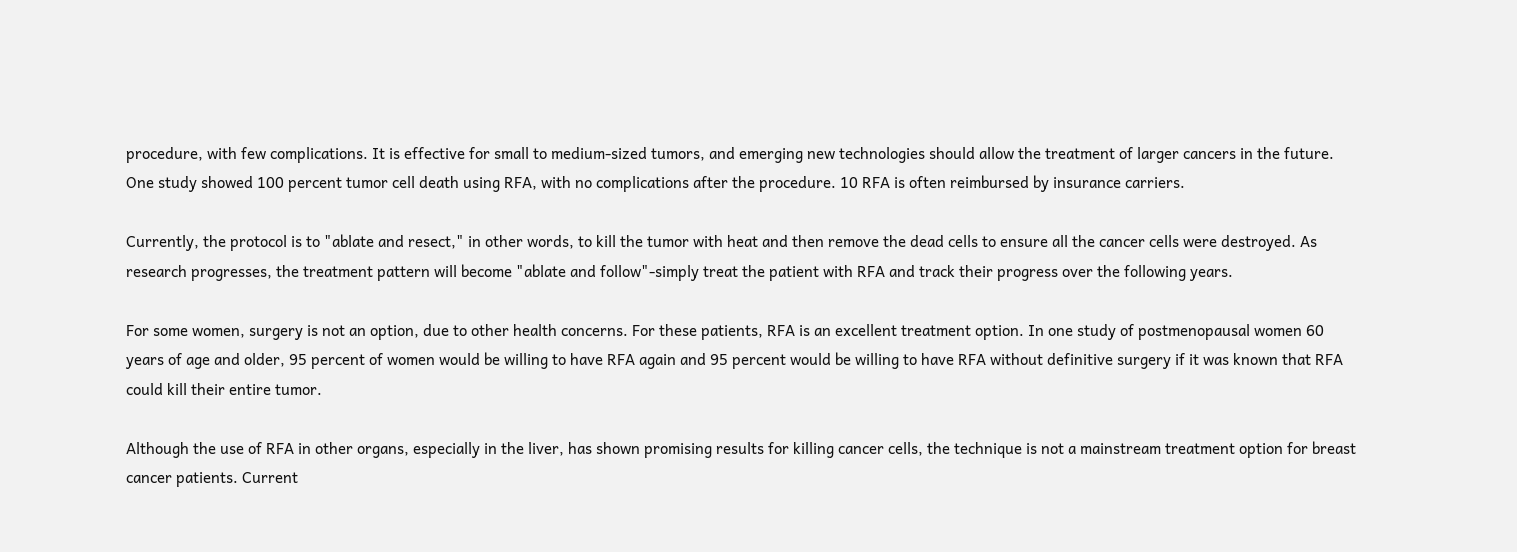procedure, with few complications. It is effective for small to medium-sized tumors, and emerging new technologies should allow the treatment of larger cancers in the future. One study showed 100 percent tumor cell death using RFA, with no complications after the procedure. 10 RFA is often reimbursed by insurance carriers.

Currently, the protocol is to "ablate and resect," in other words, to kill the tumor with heat and then remove the dead cells to ensure all the cancer cells were destroyed. As research progresses, the treatment pattern will become "ablate and follow"-simply treat the patient with RFA and track their progress over the following years.

For some women, surgery is not an option, due to other health concerns. For these patients, RFA is an excellent treatment option. In one study of postmenopausal women 60 years of age and older, 95 percent of women would be willing to have RFA again and 95 percent would be willing to have RFA without definitive surgery if it was known that RFA could kill their entire tumor.

Although the use of RFA in other organs, especially in the liver, has shown promising results for killing cancer cells, the technique is not a mainstream treatment option for breast cancer patients. Current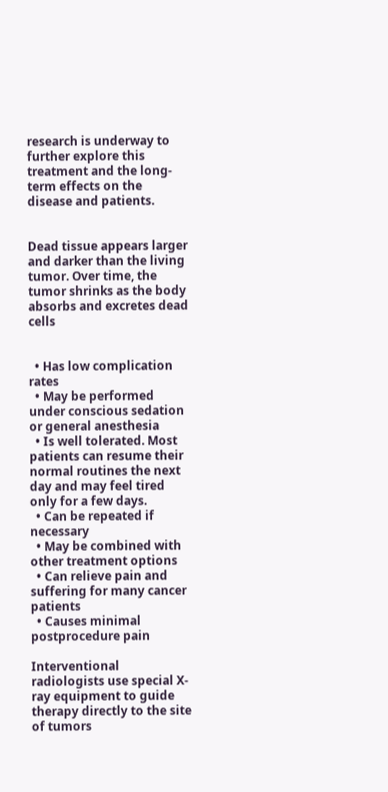research is underway to further explore this treatment and the long-term effects on the disease and patients.


Dead tissue appears larger and darker than the living tumor. Over time, the tumor shrinks as the body absorbs and excretes dead cells


  • Has low complication rates
  • May be performed under conscious sedation or general anesthesia
  • Is well tolerated. Most patients can resume their normal routines the next day and may feel tired only for a few days.
  • Can be repeated if necessary
  • May be combined with other treatment options
  • Can relieve pain and suffering for many cancer patients
  • Causes minimal postprocedure pain

Interventional radiologists use special X-ray equipment to guide therapy directly to the site of tumors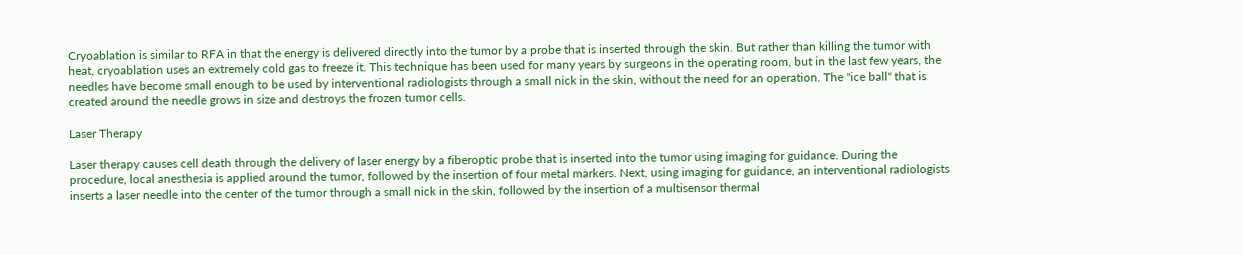Cryoablation is similar to RFA in that the energy is delivered directly into the tumor by a probe that is inserted through the skin. But rather than killing the tumor with heat, cryoablation uses an extremely cold gas to freeze it. This technique has been used for many years by surgeons in the operating room, but in the last few years, the needles have become small enough to be used by interventional radiologists through a small nick in the skin, without the need for an operation. The "ice ball" that is created around the needle grows in size and destroys the frozen tumor cells.

Laser Therapy

Laser therapy causes cell death through the delivery of laser energy by a fiberoptic probe that is inserted into the tumor using imaging for guidance. During the procedure, local anesthesia is applied around the tumor, followed by the insertion of four metal markers. Next, using imaging for guidance, an interventional radiologists inserts a laser needle into the center of the tumor through a small nick in the skin, followed by the insertion of a multisensor thermal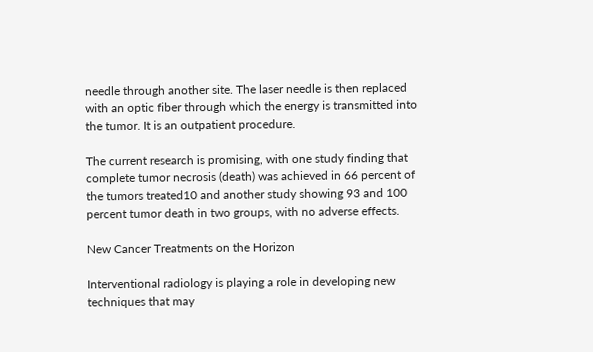needle through another site. The laser needle is then replaced with an optic fiber through which the energy is transmitted into the tumor. It is an outpatient procedure.

The current research is promising, with one study finding that complete tumor necrosis (death) was achieved in 66 percent of the tumors treated10 and another study showing 93 and 100 percent tumor death in two groups, with no adverse effects.

New Cancer Treatments on the Horizon

Interventional radiology is playing a role in developing new techniques that may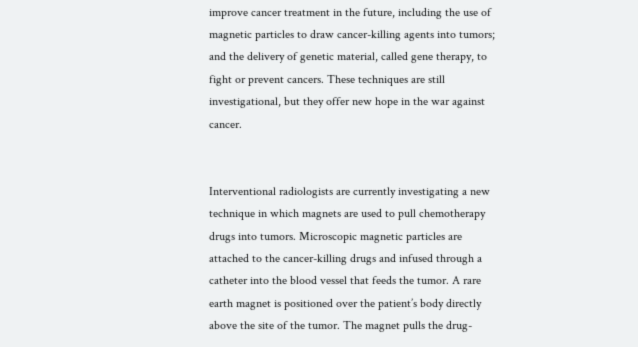improve cancer treatment in the future, including the use of magnetic particles to draw cancer-killing agents into tumors; and the delivery of genetic material, called gene therapy, to fight or prevent cancers. These techniques are still investigational, but they offer new hope in the war against cancer.


Interventional radiologists are currently investigating a new technique in which magnets are used to pull chemotherapy drugs into tumors. Microscopic magnetic particles are attached to the cancer-killing drugs and infused through a catheter into the blood vessel that feeds the tumor. A rare earth magnet is positioned over the patient’s body directly above the site of the tumor. The magnet pulls the drug-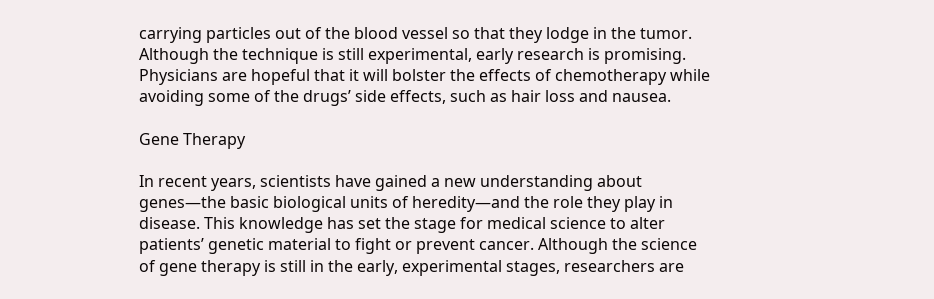carrying particles out of the blood vessel so that they lodge in the tumor. Although the technique is still experimental, early research is promising. Physicians are hopeful that it will bolster the effects of chemotherapy while avoiding some of the drugs’ side effects, such as hair loss and nausea.

Gene Therapy

In recent years, scientists have gained a new understanding about genes—the basic biological units of heredity—and the role they play in disease. This knowledge has set the stage for medical science to alter patients’ genetic material to fight or prevent cancer. Although the science of gene therapy is still in the early, experimental stages, researchers are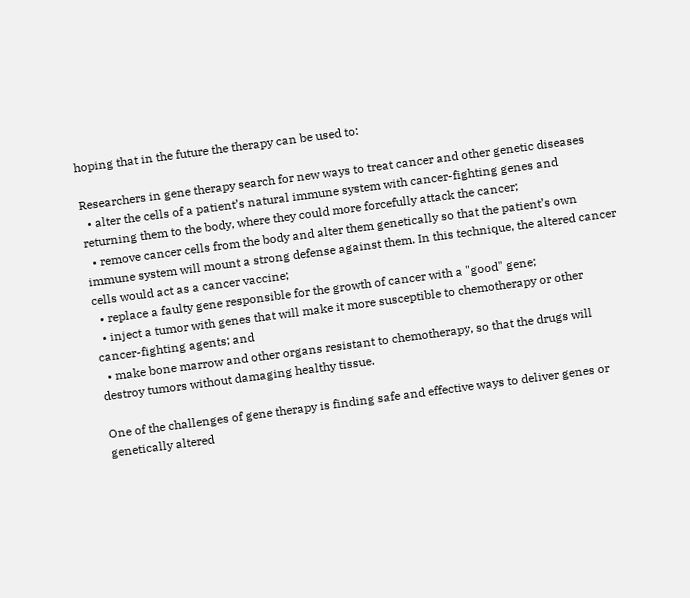hoping that in the future the therapy can be used to:

Researchers in gene therapy search for new ways to treat cancer and other genetic diseases
  • alter the cells of a patient’s natural immune system with cancer-fighting genes and returning them to the body, where they could more forcefully attack the cancer;
  • remove cancer cells from the body and alter them genetically so that the patient’s own immune system will mount a strong defense against them. In this technique, the altered cancer cells would act as a cancer vaccine;
  • replace a faulty gene responsible for the growth of cancer with a "good" gene;
  • inject a tumor with genes that will make it more susceptible to chemotherapy or other cancer-fighting agents; and
  • make bone marrow and other organs resistant to chemotherapy, so that the drugs will destroy tumors without damaging healthy tissue.

One of the challenges of gene therapy is finding safe and effective ways to deliver genes or genetically altered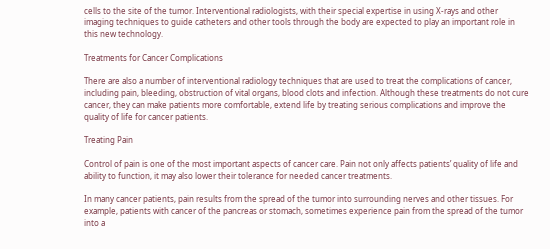cells to the site of the tumor. Interventional radiologists, with their special expertise in using X-rays and other imaging techniques to guide catheters and other tools through the body are expected to play an important role in this new technology.

Treatments for Cancer Complications

There are also a number of interventional radiology techniques that are used to treat the complications of cancer, including pain, bleeding, obstruction of vital organs, blood clots and infection. Although these treatments do not cure cancer, they can make patients more comfortable, extend life by treating serious complications and improve the quality of life for cancer patients.

Treating Pain

Control of pain is one of the most important aspects of cancer care. Pain not only affects patients’ quality of life and ability to function, it may also lower their tolerance for needed cancer treatments.

In many cancer patients, pain results from the spread of the tumor into surrounding nerves and other tissues. For example, patients with cancer of the pancreas or stomach, sometimes experience pain from the spread of the tumor into a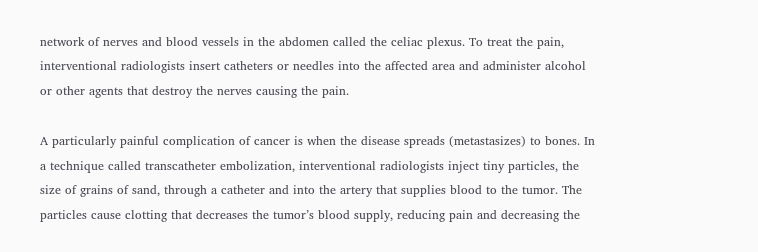network of nerves and blood vessels in the abdomen called the celiac plexus. To treat the pain, interventional radiologists insert catheters or needles into the affected area and administer alcohol or other agents that destroy the nerves causing the pain.

A particularly painful complication of cancer is when the disease spreads (metastasizes) to bones. In a technique called transcatheter embolization, interventional radiologists inject tiny particles, the size of grains of sand, through a catheter and into the artery that supplies blood to the tumor. The particles cause clotting that decreases the tumor’s blood supply, reducing pain and decreasing the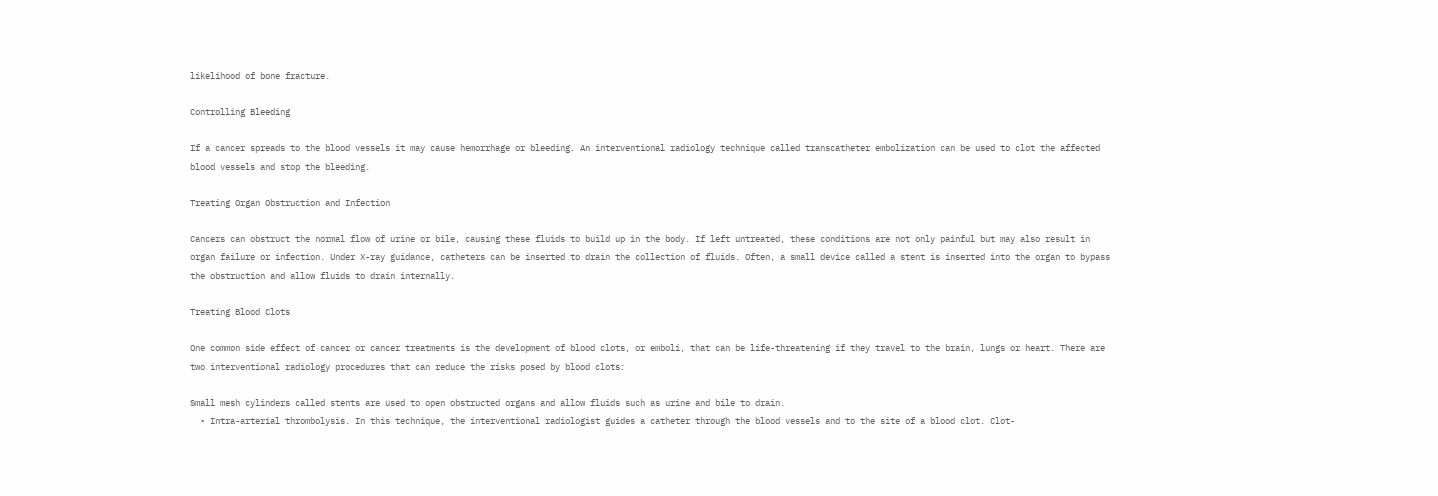likelihood of bone fracture.

Controlling Bleeding

If a cancer spreads to the blood vessels it may cause hemorrhage or bleeding. An interventional radiology technique called transcatheter embolization can be used to clot the affected blood vessels and stop the bleeding.

Treating Organ Obstruction and Infection

Cancers can obstruct the normal flow of urine or bile, causing these fluids to build up in the body. If left untreated, these conditions are not only painful but may also result in organ failure or infection. Under X-ray guidance, catheters can be inserted to drain the collection of fluids. Often, a small device called a stent is inserted into the organ to bypass the obstruction and allow fluids to drain internally.

Treating Blood Clots

One common side effect of cancer or cancer treatments is the development of blood clots, or emboli, that can be life-threatening if they travel to the brain, lungs or heart. There are two interventional radiology procedures that can reduce the risks posed by blood clots:

Small mesh cylinders called stents are used to open obstructed organs and allow fluids such as urine and bile to drain.
  • Intra-arterial thrombolysis. In this technique, the interventional radiologist guides a catheter through the blood vessels and to the site of a blood clot. Clot-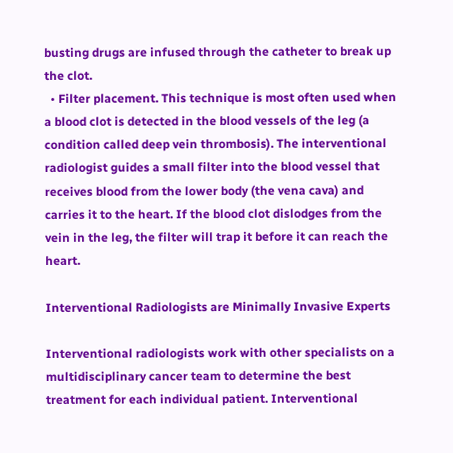busting drugs are infused through the catheter to break up the clot.
  • Filter placement. This technique is most often used when a blood clot is detected in the blood vessels of the leg (a condition called deep vein thrombosis). The interventional radiologist guides a small filter into the blood vessel that receives blood from the lower body (the vena cava) and carries it to the heart. If the blood clot dislodges from the vein in the leg, the filter will trap it before it can reach the heart.

Interventional Radiologists are Minimally Invasive Experts

Interventional radiologists work with other specialists on a multidisciplinary cancer team to determine the best treatment for each individual patient. Interventional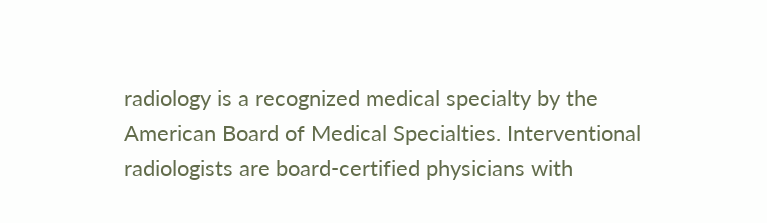radiology is a recognized medical specialty by the American Board of Medical Specialties. Interventional radiologists are board-certified physicians with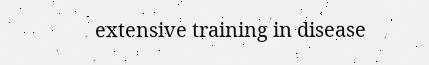extensive training in disease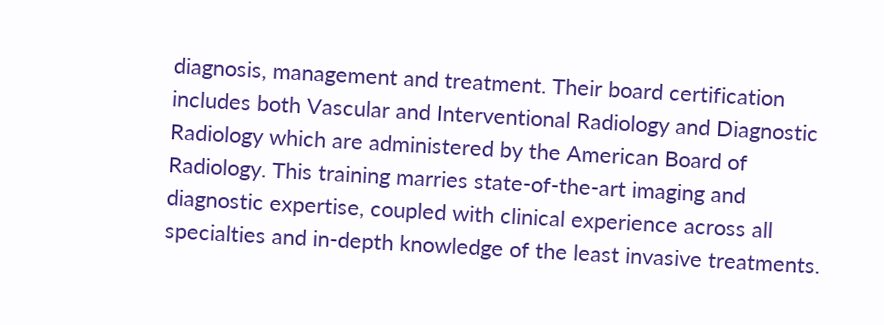diagnosis, management and treatment. Their board certification includes both Vascular and Interventional Radiology and Diagnostic Radiology which are administered by the American Board of Radiology. This training marries state-of-the-art imaging and diagnostic expertise, coupled with clinical experience across all specialties and in-depth knowledge of the least invasive treatments.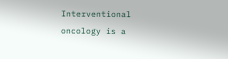Interventional oncology is a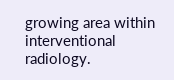growing area within interventional radiology.